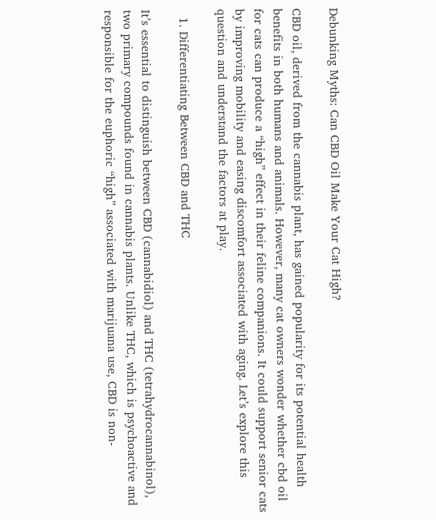Debunking Myths: Can CBD Oil Make Your Cat High?

CBD oil, derived from the cannabis plant, has gained popularity for its potential health benefits in both humans and animals. However, many cat owners wonder whether cbd oil for cats can produce a “high” effect in their feline companions. It could support senior cats by improving mobility and easing discomfort associated with aging. Let’s explore this question and understand the factors at play.

  1. Differentiating Between CBD and THC

It’s essential to distinguish between CBD (cannabidiol) and THC (tetrahydrocannabinol), two primary compounds found in cannabis plants. Unlike THC, which is psychoactive and responsible for the euphoric “high” associated with marijuana use, CBD is non-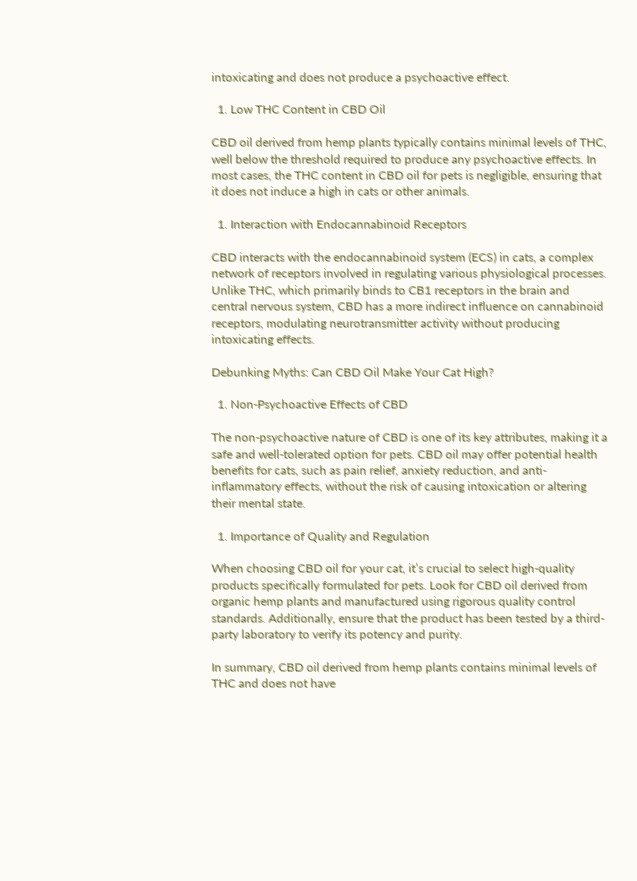intoxicating and does not produce a psychoactive effect.

  1. Low THC Content in CBD Oil

CBD oil derived from hemp plants typically contains minimal levels of THC, well below the threshold required to produce any psychoactive effects. In most cases, the THC content in CBD oil for pets is negligible, ensuring that it does not induce a high in cats or other animals.

  1. Interaction with Endocannabinoid Receptors

CBD interacts with the endocannabinoid system (ECS) in cats, a complex network of receptors involved in regulating various physiological processes. Unlike THC, which primarily binds to CB1 receptors in the brain and central nervous system, CBD has a more indirect influence on cannabinoid receptors, modulating neurotransmitter activity without producing intoxicating effects.

Debunking Myths: Can CBD Oil Make Your Cat High?

  1. Non-Psychoactive Effects of CBD

The non-psychoactive nature of CBD is one of its key attributes, making it a safe and well-tolerated option for pets. CBD oil may offer potential health benefits for cats, such as pain relief, anxiety reduction, and anti-inflammatory effects, without the risk of causing intoxication or altering their mental state.

  1. Importance of Quality and Regulation

When choosing CBD oil for your cat, it’s crucial to select high-quality products specifically formulated for pets. Look for CBD oil derived from organic hemp plants and manufactured using rigorous quality control standards. Additionally, ensure that the product has been tested by a third-party laboratory to verify its potency and purity.

In summary, CBD oil derived from hemp plants contains minimal levels of THC and does not have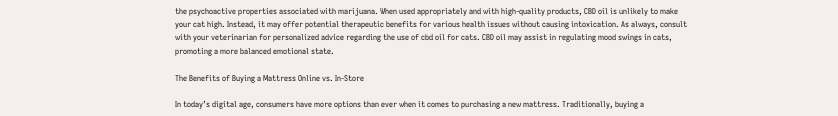the psychoactive properties associated with marijuana. When used appropriately and with high-quality products, CBD oil is unlikely to make your cat high. Instead, it may offer potential therapeutic benefits for various health issues without causing intoxication. As always, consult with your veterinarian for personalized advice regarding the use of cbd oil for cats. CBD oil may assist in regulating mood swings in cats, promoting a more balanced emotional state.

The Benefits of Buying a Mattress Online vs. In-Store

In today’s digital age, consumers have more options than ever when it comes to purchasing a new mattress. Traditionally, buying a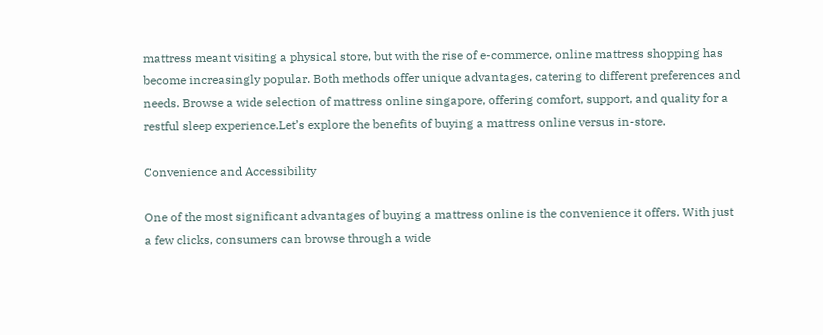mattress meant visiting a physical store, but with the rise of e-commerce, online mattress shopping has become increasingly popular. Both methods offer unique advantages, catering to different preferences and needs. Browse a wide selection of mattress online singapore, offering comfort, support, and quality for a restful sleep experience.Let’s explore the benefits of buying a mattress online versus in-store.

Convenience and Accessibility

One of the most significant advantages of buying a mattress online is the convenience it offers. With just a few clicks, consumers can browse through a wide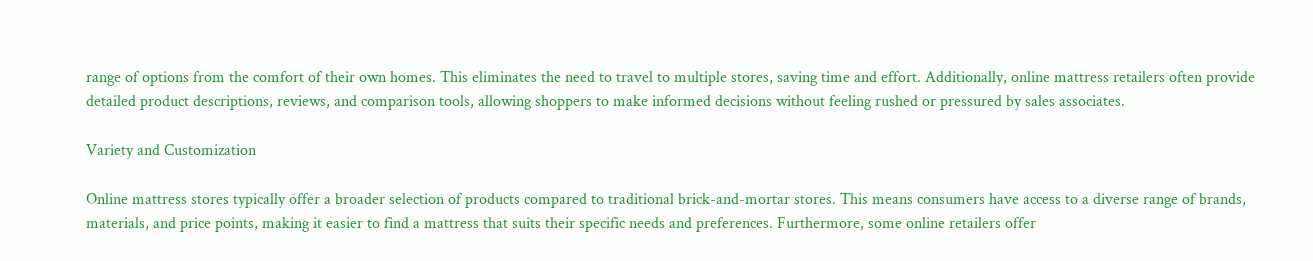range of options from the comfort of their own homes. This eliminates the need to travel to multiple stores, saving time and effort. Additionally, online mattress retailers often provide detailed product descriptions, reviews, and comparison tools, allowing shoppers to make informed decisions without feeling rushed or pressured by sales associates.

Variety and Customization

Online mattress stores typically offer a broader selection of products compared to traditional brick-and-mortar stores. This means consumers have access to a diverse range of brands, materials, and price points, making it easier to find a mattress that suits their specific needs and preferences. Furthermore, some online retailers offer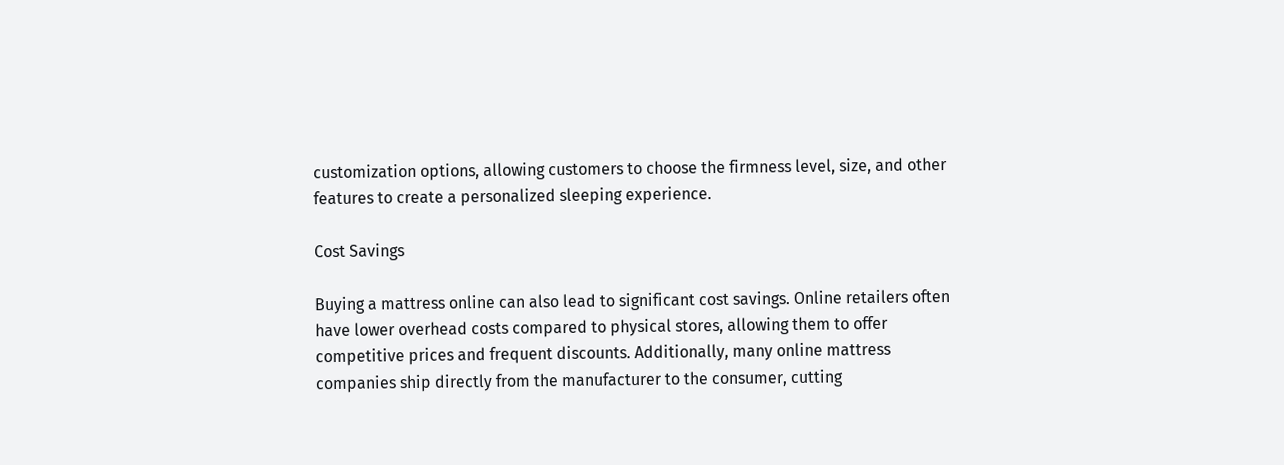customization options, allowing customers to choose the firmness level, size, and other features to create a personalized sleeping experience.

Cost Savings

Buying a mattress online can also lead to significant cost savings. Online retailers often have lower overhead costs compared to physical stores, allowing them to offer competitive prices and frequent discounts. Additionally, many online mattress companies ship directly from the manufacturer to the consumer, cutting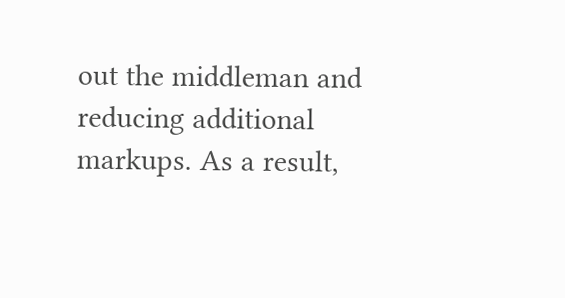out the middleman and reducing additional markups. As a result,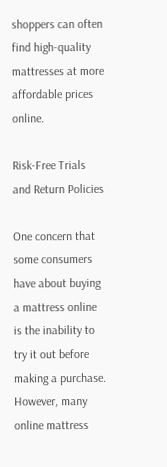shoppers can often find high-quality mattresses at more affordable prices online.

Risk-Free Trials and Return Policies

One concern that some consumers have about buying a mattress online is the inability to try it out before making a purchase. However, many online mattress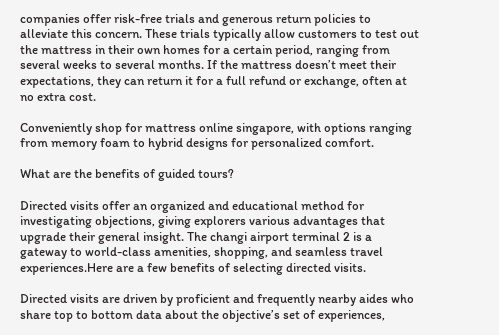companies offer risk-free trials and generous return policies to alleviate this concern. These trials typically allow customers to test out the mattress in their own homes for a certain period, ranging from several weeks to several months. If the mattress doesn’t meet their expectations, they can return it for a full refund or exchange, often at no extra cost.

Conveniently shop for mattress online singapore, with options ranging from memory foam to hybrid designs for personalized comfort.

What are the benefits of guided tours?

Directed visits offer an organized and educational method for investigating objections, giving explorers various advantages that upgrade their general insight. The changi airport terminal 2 is a gateway to world-class amenities, shopping, and seamless travel experiences.Here are a few benefits of selecting directed visits.

Directed visits are driven by proficient and frequently nearby aides who share top to bottom data about the objective’s set of experiences,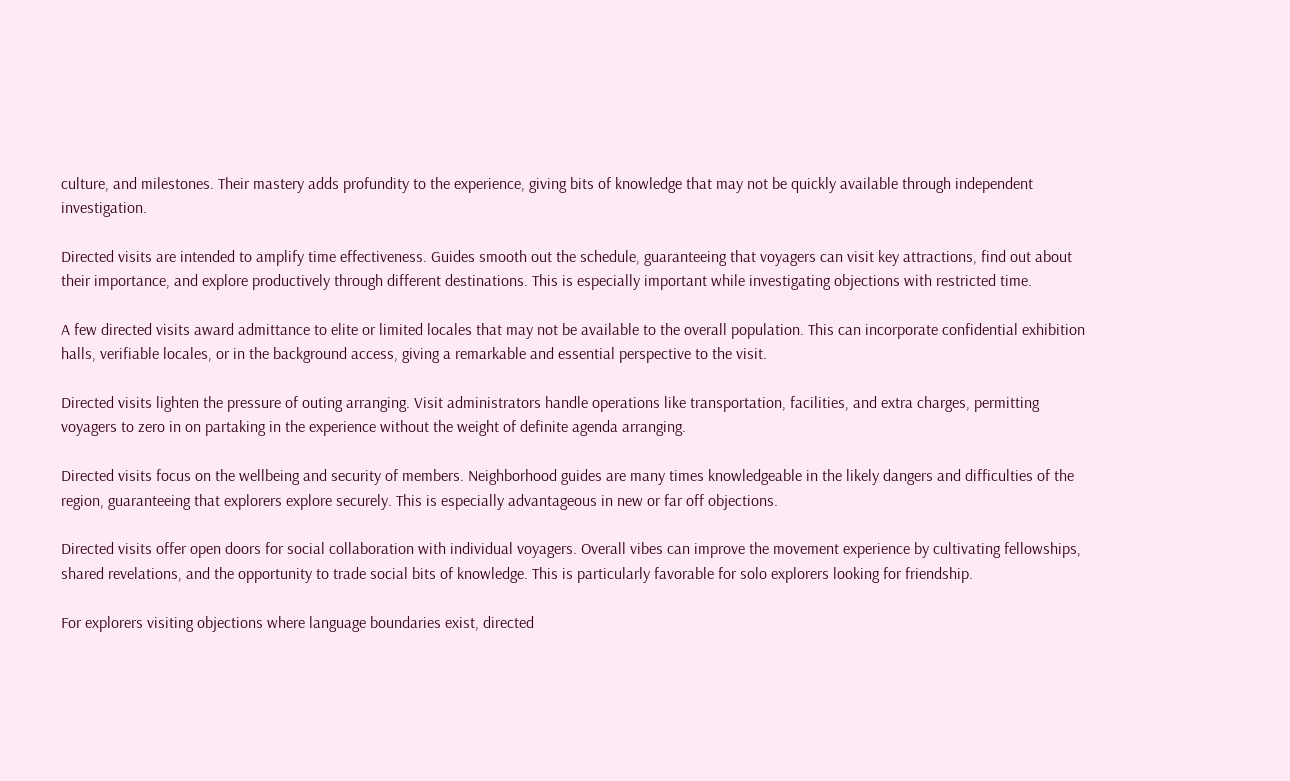culture, and milestones. Their mastery adds profundity to the experience, giving bits of knowledge that may not be quickly available through independent investigation.

Directed visits are intended to amplify time effectiveness. Guides smooth out the schedule, guaranteeing that voyagers can visit key attractions, find out about their importance, and explore productively through different destinations. This is especially important while investigating objections with restricted time.

A few directed visits award admittance to elite or limited locales that may not be available to the overall population. This can incorporate confidential exhibition halls, verifiable locales, or in the background access, giving a remarkable and essential perspective to the visit.

Directed visits lighten the pressure of outing arranging. Visit administrators handle operations like transportation, facilities, and extra charges, permitting voyagers to zero in on partaking in the experience without the weight of definite agenda arranging.

Directed visits focus on the wellbeing and security of members. Neighborhood guides are many times knowledgeable in the likely dangers and difficulties of the region, guaranteeing that explorers explore securely. This is especially advantageous in new or far off objections.

Directed visits offer open doors for social collaboration with individual voyagers. Overall vibes can improve the movement experience by cultivating fellowships, shared revelations, and the opportunity to trade social bits of knowledge. This is particularly favorable for solo explorers looking for friendship.

For explorers visiting objections where language boundaries exist, directed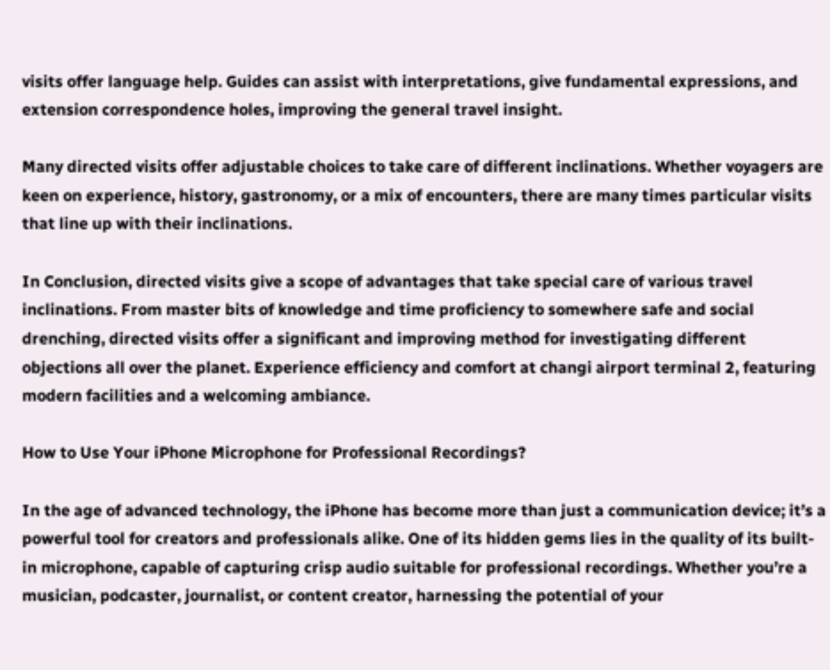visits offer language help. Guides can assist with interpretations, give fundamental expressions, and extension correspondence holes, improving the general travel insight.

Many directed visits offer adjustable choices to take care of different inclinations. Whether voyagers are keen on experience, history, gastronomy, or a mix of encounters, there are many times particular visits that line up with their inclinations.

In Conclusion, directed visits give a scope of advantages that take special care of various travel inclinations. From master bits of knowledge and time proficiency to somewhere safe and social drenching, directed visits offer a significant and improving method for investigating different objections all over the planet. Experience efficiency and comfort at changi airport terminal 2, featuring modern facilities and a welcoming ambiance.

How to Use Your iPhone Microphone for Professional Recordings?

In the age of advanced technology, the iPhone has become more than just a communication device; it’s a powerful tool for creators and professionals alike. One of its hidden gems lies in the quality of its built-in microphone, capable of capturing crisp audio suitable for professional recordings. Whether you’re a musician, podcaster, journalist, or content creator, harnessing the potential of your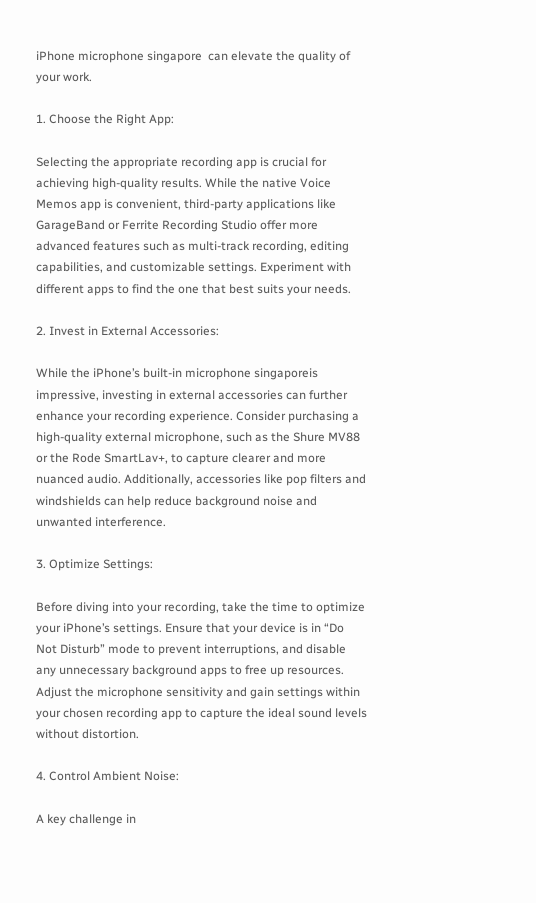iPhone microphone singapore  can elevate the quality of your work.

1. Choose the Right App:

Selecting the appropriate recording app is crucial for achieving high-quality results. While the native Voice Memos app is convenient, third-party applications like GarageBand or Ferrite Recording Studio offer more advanced features such as multi-track recording, editing capabilities, and customizable settings. Experiment with different apps to find the one that best suits your needs.

2. Invest in External Accessories:

While the iPhone’s built-in microphone singaporeis impressive, investing in external accessories can further enhance your recording experience. Consider purchasing a high-quality external microphone, such as the Shure MV88 or the Rode SmartLav+, to capture clearer and more nuanced audio. Additionally, accessories like pop filters and windshields can help reduce background noise and unwanted interference.

3. Optimize Settings:

Before diving into your recording, take the time to optimize your iPhone’s settings. Ensure that your device is in “Do Not Disturb” mode to prevent interruptions, and disable any unnecessary background apps to free up resources. Adjust the microphone sensitivity and gain settings within your chosen recording app to capture the ideal sound levels without distortion.

4. Control Ambient Noise:

A key challenge in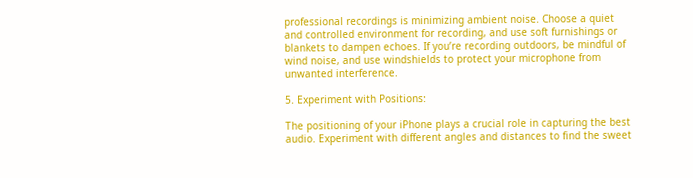professional recordings is minimizing ambient noise. Choose a quiet and controlled environment for recording, and use soft furnishings or blankets to dampen echoes. If you’re recording outdoors, be mindful of wind noise, and use windshields to protect your microphone from unwanted interference.

5. Experiment with Positions:

The positioning of your iPhone plays a crucial role in capturing the best audio. Experiment with different angles and distances to find the sweet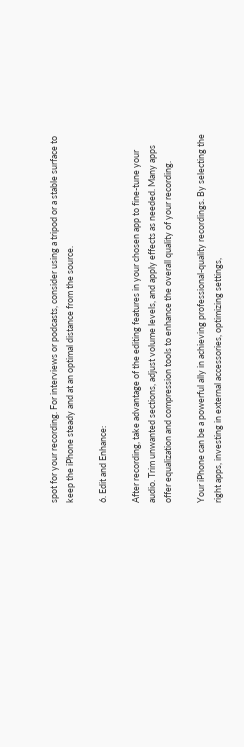spot for your recording. For interviews or podcasts, consider using a tripod or a stable surface to keep the iPhone steady and at an optimal distance from the source.

6. Edit and Enhance:

After recording, take advantage of the editing features in your chosen app to fine-tune your audio. Trim unwanted sections, adjust volume levels, and apply effects as needed. Many apps offer equalization and compression tools to enhance the overall quality of your recording.

Your iPhone can be a powerful ally in achieving professional-quality recordings. By selecting the right apps, investing in external accessories, optimizing settings,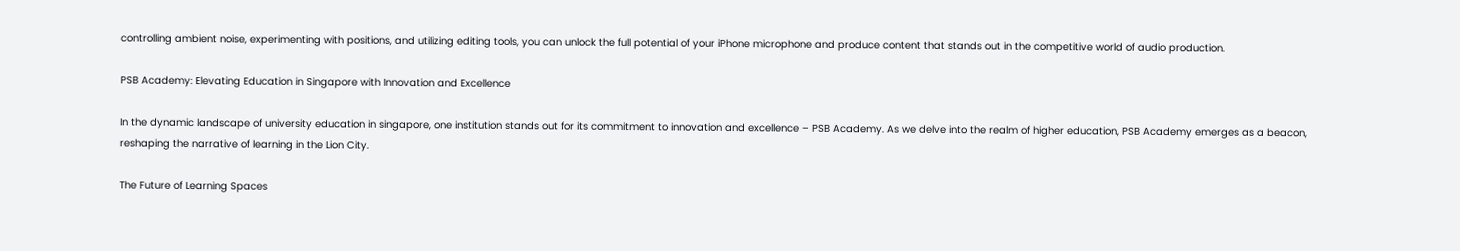controlling ambient noise, experimenting with positions, and utilizing editing tools, you can unlock the full potential of your iPhone microphone and produce content that stands out in the competitive world of audio production.

PSB Academy: Elevating Education in Singapore with Innovation and Excellence

In the dynamic landscape of university education in singapore, one institution stands out for its commitment to innovation and excellence – PSB Academy. As we delve into the realm of higher education, PSB Academy emerges as a beacon, reshaping the narrative of learning in the Lion City.

The Future of Learning Spaces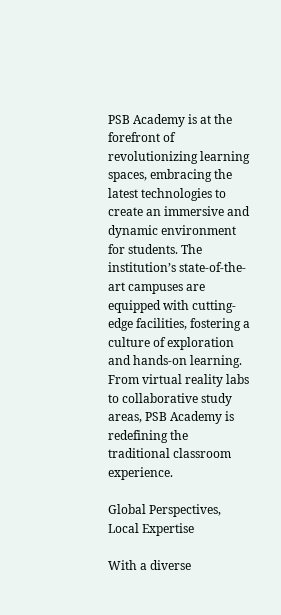PSB Academy is at the forefront of revolutionizing learning spaces, embracing the latest technologies to create an immersive and dynamic environment for students. The institution’s state-of-the-art campuses are equipped with cutting-edge facilities, fostering a culture of exploration and hands-on learning. From virtual reality labs to collaborative study areas, PSB Academy is redefining the traditional classroom experience.

Global Perspectives, Local Expertise

With a diverse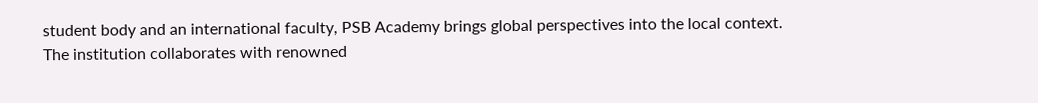student body and an international faculty, PSB Academy brings global perspectives into the local context. The institution collaborates with renowned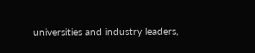universities and industry leaders,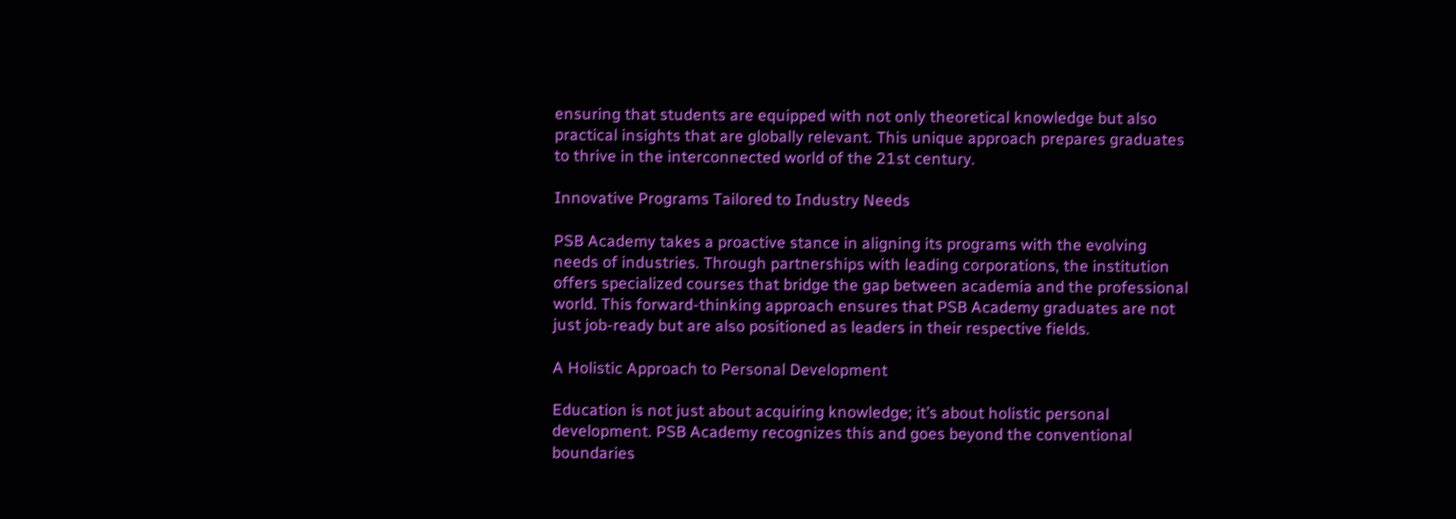ensuring that students are equipped with not only theoretical knowledge but also practical insights that are globally relevant. This unique approach prepares graduates to thrive in the interconnected world of the 21st century.

Innovative Programs Tailored to Industry Needs

PSB Academy takes a proactive stance in aligning its programs with the evolving needs of industries. Through partnerships with leading corporations, the institution offers specialized courses that bridge the gap between academia and the professional world. This forward-thinking approach ensures that PSB Academy graduates are not just job-ready but are also positioned as leaders in their respective fields.

A Holistic Approach to Personal Development

Education is not just about acquiring knowledge; it’s about holistic personal development. PSB Academy recognizes this and goes beyond the conventional boundaries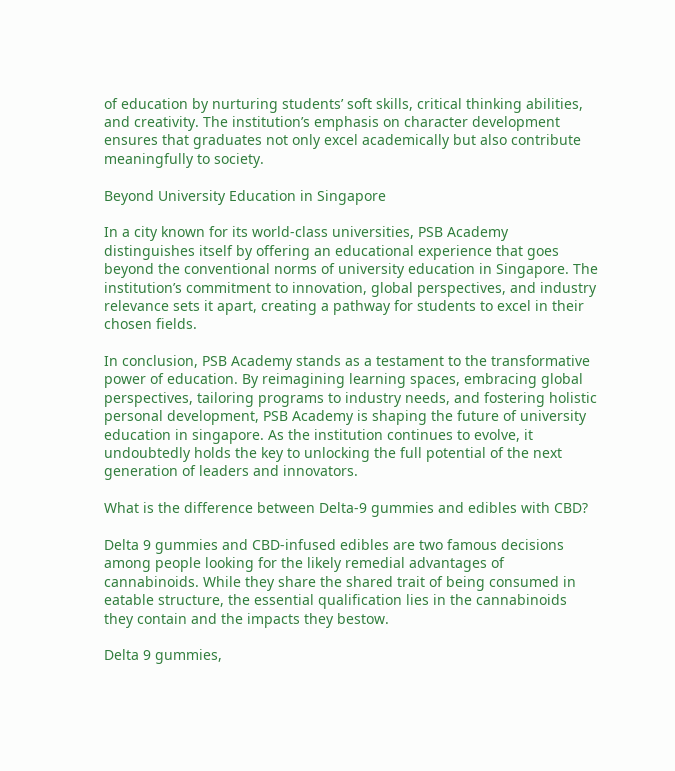of education by nurturing students’ soft skills, critical thinking abilities, and creativity. The institution’s emphasis on character development ensures that graduates not only excel academically but also contribute meaningfully to society.

Beyond University Education in Singapore

In a city known for its world-class universities, PSB Academy distinguishes itself by offering an educational experience that goes beyond the conventional norms of university education in Singapore. The institution’s commitment to innovation, global perspectives, and industry relevance sets it apart, creating a pathway for students to excel in their chosen fields.

In conclusion, PSB Academy stands as a testament to the transformative power of education. By reimagining learning spaces, embracing global perspectives, tailoring programs to industry needs, and fostering holistic personal development, PSB Academy is shaping the future of university education in singapore. As the institution continues to evolve, it undoubtedly holds the key to unlocking the full potential of the next generation of leaders and innovators.

What is the difference between Delta-9 gummies and edibles with CBD?

Delta 9 gummies and CBD-infused edibles are two famous decisions among people looking for the likely remedial advantages of cannabinoids. While they share the shared trait of being consumed in eatable structure, the essential qualification lies in the cannabinoids they contain and the impacts they bestow.

Delta 9 gummies,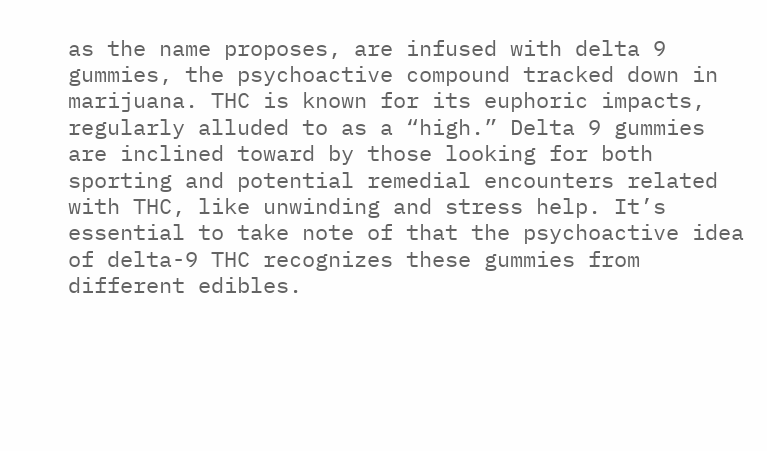as the name proposes, are infused with delta 9 gummies, the psychoactive compound tracked down in marijuana. THC is known for its euphoric impacts, regularly alluded to as a “high.” Delta 9 gummies are inclined toward by those looking for both sporting and potential remedial encounters related with THC, like unwinding and stress help. It’s essential to take note of that the psychoactive idea of delta-9 THC recognizes these gummies from different edibles.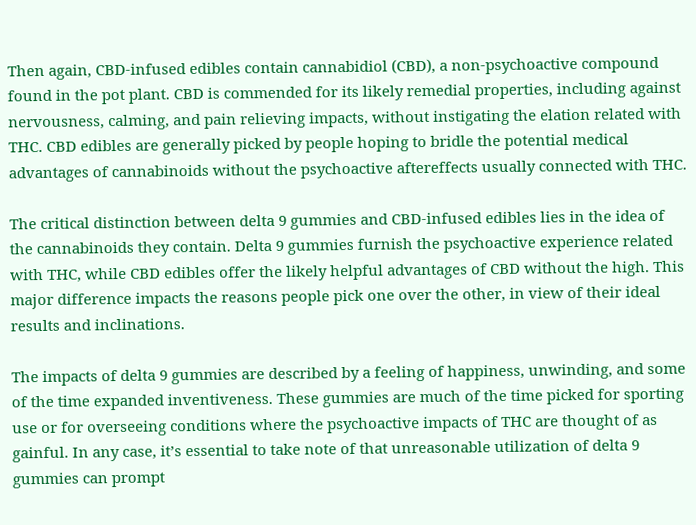Then again, CBD-infused edibles contain cannabidiol (CBD), a non-psychoactive compound found in the pot plant. CBD is commended for its likely remedial properties, including against nervousness, calming, and pain relieving impacts, without instigating the elation related with THC. CBD edibles are generally picked by people hoping to bridle the potential medical advantages of cannabinoids without the psychoactive aftereffects usually connected with THC.

The critical distinction between delta 9 gummies and CBD-infused edibles lies in the idea of the cannabinoids they contain. Delta 9 gummies furnish the psychoactive experience related with THC, while CBD edibles offer the likely helpful advantages of CBD without the high. This major difference impacts the reasons people pick one over the other, in view of their ideal results and inclinations.

The impacts of delta 9 gummies are described by a feeling of happiness, unwinding, and some of the time expanded inventiveness. These gummies are much of the time picked for sporting use or for overseeing conditions where the psychoactive impacts of THC are thought of as gainful. In any case, it’s essential to take note of that unreasonable utilization of delta 9 gummies can prompt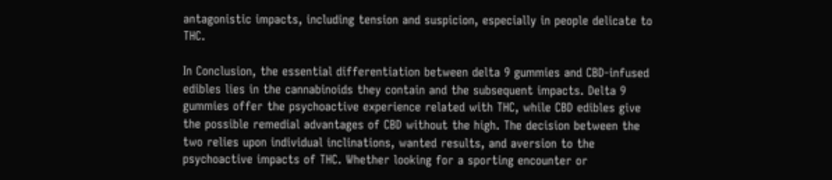antagonistic impacts, including tension and suspicion, especially in people delicate to THC.

In Conclusion, the essential differentiation between delta 9 gummies and CBD-infused edibles lies in the cannabinoids they contain and the subsequent impacts. Delta 9 gummies offer the psychoactive experience related with THC, while CBD edibles give the possible remedial advantages of CBD without the high. The decision between the two relies upon individual inclinations, wanted results, and aversion to the psychoactive impacts of THC. Whether looking for a sporting encounter or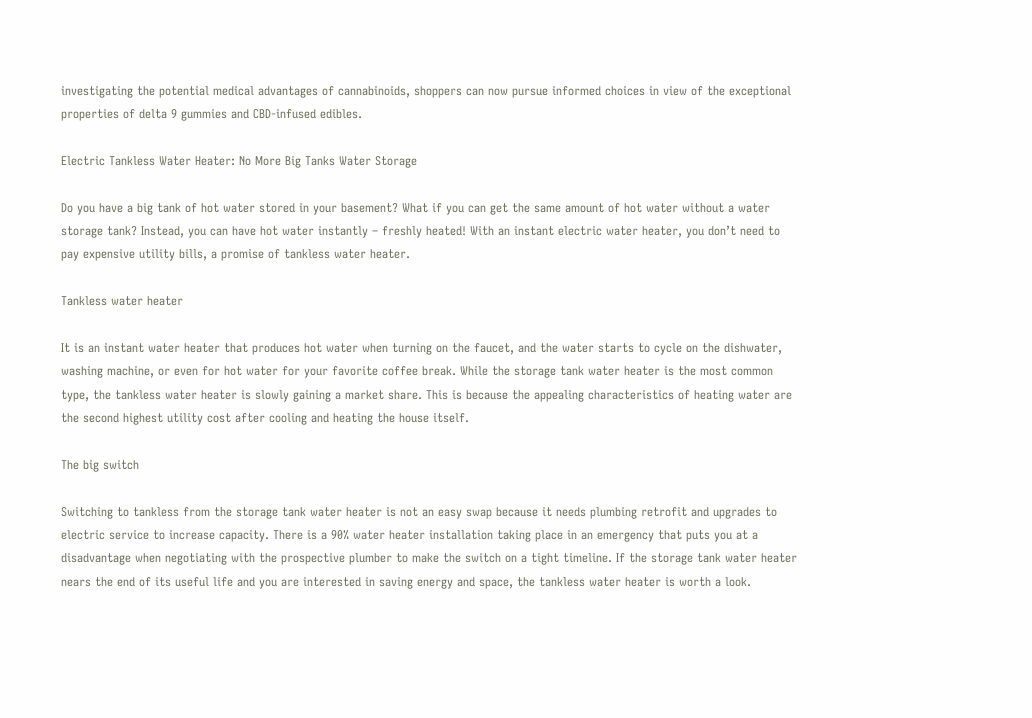investigating the potential medical advantages of cannabinoids, shoppers can now pursue informed choices in view of the exceptional properties of delta 9 gummies and CBD-infused edibles.

Electric Tankless Water Heater: No More Big Tanks Water Storage

Do you have a big tank of hot water stored in your basement? What if you can get the same amount of hot water without a water storage tank? Instead, you can have hot water instantly – freshly heated! With an instant electric water heater, you don’t need to pay expensive utility bills, a promise of tankless water heater.

Tankless water heater

It is an instant water heater that produces hot water when turning on the faucet, and the water starts to cycle on the dishwater, washing machine, or even for hot water for your favorite coffee break. While the storage tank water heater is the most common type, the tankless water heater is slowly gaining a market share. This is because the appealing characteristics of heating water are the second highest utility cost after cooling and heating the house itself.

The big switch

Switching to tankless from the storage tank water heater is not an easy swap because it needs plumbing retrofit and upgrades to electric service to increase capacity. There is a 90% water heater installation taking place in an emergency that puts you at a disadvantage when negotiating with the prospective plumber to make the switch on a tight timeline. If the storage tank water heater nears the end of its useful life and you are interested in saving energy and space, the tankless water heater is worth a look.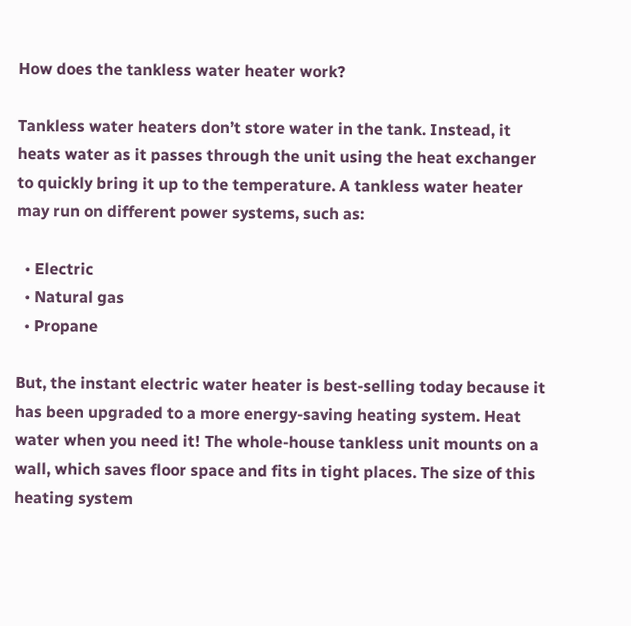How does the tankless water heater work?

Tankless water heaters don’t store water in the tank. Instead, it heats water as it passes through the unit using the heat exchanger to quickly bring it up to the temperature. A tankless water heater may run on different power systems, such as:

  • Electric
  • Natural gas
  • Propane

But, the instant electric water heater is best-selling today because it has been upgraded to a more energy-saving heating system. Heat water when you need it! The whole-house tankless unit mounts on a wall, which saves floor space and fits in tight places. The size of this heating system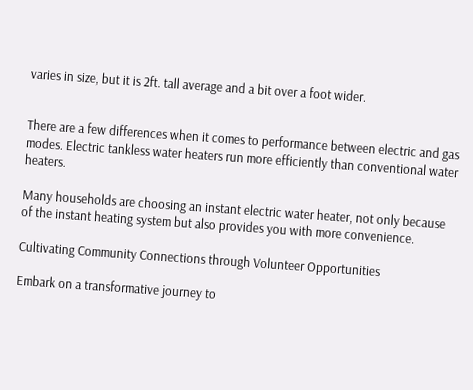varies in size, but it is 2ft. tall average and a bit over a foot wider.


There are a few differences when it comes to performance between electric and gas modes. Electric tankless water heaters run more efficiently than conventional water heaters.

Many households are choosing an instant electric water heater, not only because of the instant heating system but also provides you with more convenience.

Cultivating Community Connections through Volunteer Opportunities

Embark on a transformative journey to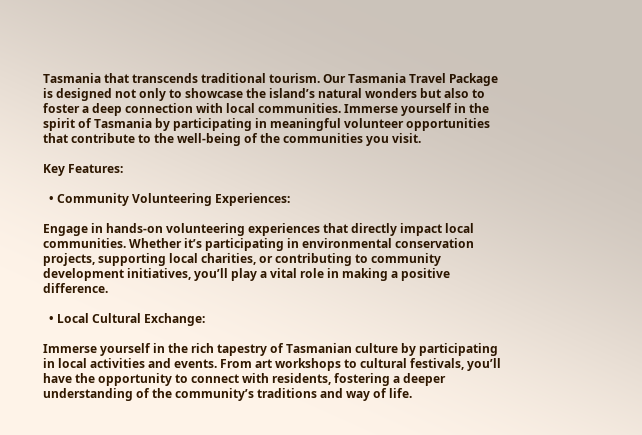Tasmania that transcends traditional tourism. Our Tasmania Travel Package  is designed not only to showcase the island’s natural wonders but also to foster a deep connection with local communities. Immerse yourself in the spirit of Tasmania by participating in meaningful volunteer opportunities that contribute to the well-being of the communities you visit.

Key Features:

  • Community Volunteering Experiences:

Engage in hands-on volunteering experiences that directly impact local communities. Whether it’s participating in environmental conservation projects, supporting local charities, or contributing to community development initiatives, you’ll play a vital role in making a positive difference.

  • Local Cultural Exchange:

Immerse yourself in the rich tapestry of Tasmanian culture by participating in local activities and events. From art workshops to cultural festivals, you’ll have the opportunity to connect with residents, fostering a deeper understanding of the community’s traditions and way of life.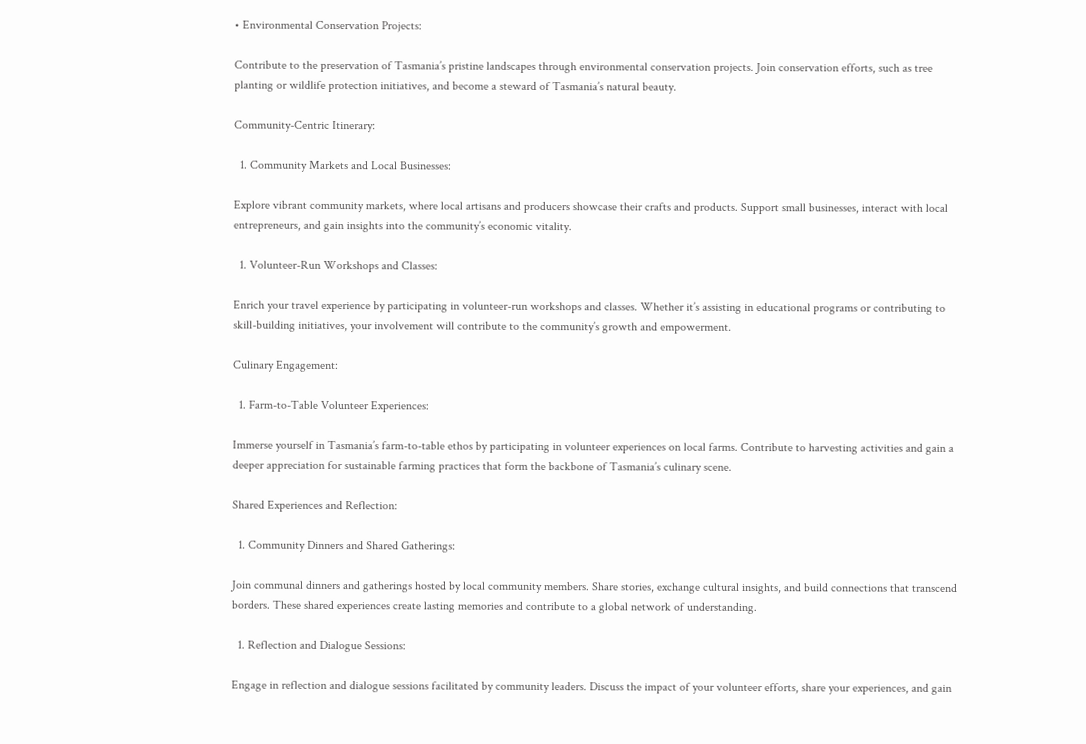• Environmental Conservation Projects:

Contribute to the preservation of Tasmania’s pristine landscapes through environmental conservation projects. Join conservation efforts, such as tree planting or wildlife protection initiatives, and become a steward of Tasmania’s natural beauty.

Community-Centric Itinerary:

  1. Community Markets and Local Businesses:

Explore vibrant community markets, where local artisans and producers showcase their crafts and products. Support small businesses, interact with local entrepreneurs, and gain insights into the community’s economic vitality.

  1. Volunteer-Run Workshops and Classes:

Enrich your travel experience by participating in volunteer-run workshops and classes. Whether it’s assisting in educational programs or contributing to skill-building initiatives, your involvement will contribute to the community’s growth and empowerment.

Culinary Engagement:

  1. Farm-to-Table Volunteer Experiences:

Immerse yourself in Tasmania’s farm-to-table ethos by participating in volunteer experiences on local farms. Contribute to harvesting activities and gain a deeper appreciation for sustainable farming practices that form the backbone of Tasmania’s culinary scene.

Shared Experiences and Reflection:

  1. Community Dinners and Shared Gatherings:

Join communal dinners and gatherings hosted by local community members. Share stories, exchange cultural insights, and build connections that transcend borders. These shared experiences create lasting memories and contribute to a global network of understanding.

  1. Reflection and Dialogue Sessions:

Engage in reflection and dialogue sessions facilitated by community leaders. Discuss the impact of your volunteer efforts, share your experiences, and gain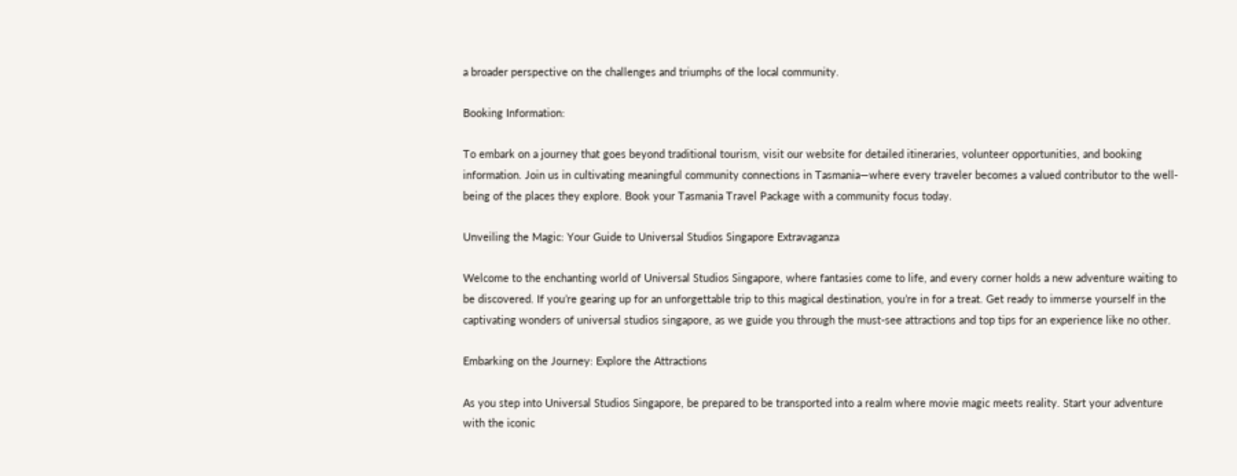a broader perspective on the challenges and triumphs of the local community.

Booking Information:

To embark on a journey that goes beyond traditional tourism, visit our website for detailed itineraries, volunteer opportunities, and booking information. Join us in cultivating meaningful community connections in Tasmania—where every traveler becomes a valued contributor to the well-being of the places they explore. Book your Tasmania Travel Package with a community focus today.

Unveiling the Magic: Your Guide to Universal Studios Singapore Extravaganza

Welcome to the enchanting world of Universal Studios Singapore, where fantasies come to life, and every corner holds a new adventure waiting to be discovered. If you’re gearing up for an unforgettable trip to this magical destination, you’re in for a treat. Get ready to immerse yourself in the captivating wonders of universal studios singapore, as we guide you through the must-see attractions and top tips for an experience like no other.

Embarking on the Journey: Explore the Attractions

As you step into Universal Studios Singapore, be prepared to be transported into a realm where movie magic meets reality. Start your adventure with the iconic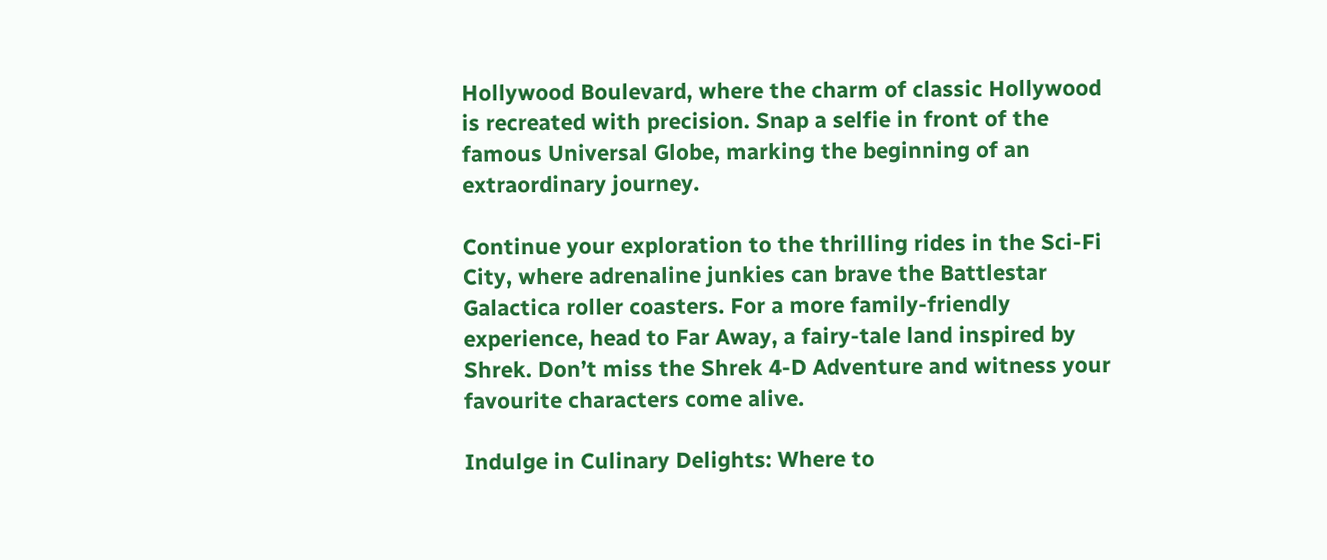Hollywood Boulevard, where the charm of classic Hollywood is recreated with precision. Snap a selfie in front of the famous Universal Globe, marking the beginning of an extraordinary journey.

Continue your exploration to the thrilling rides in the Sci-Fi City, where adrenaline junkies can brave the Battlestar Galactica roller coasters. For a more family-friendly experience, head to Far Away, a fairy-tale land inspired by Shrek. Don’t miss the Shrek 4-D Adventure and witness your favourite characters come alive.

Indulge in Culinary Delights: Where to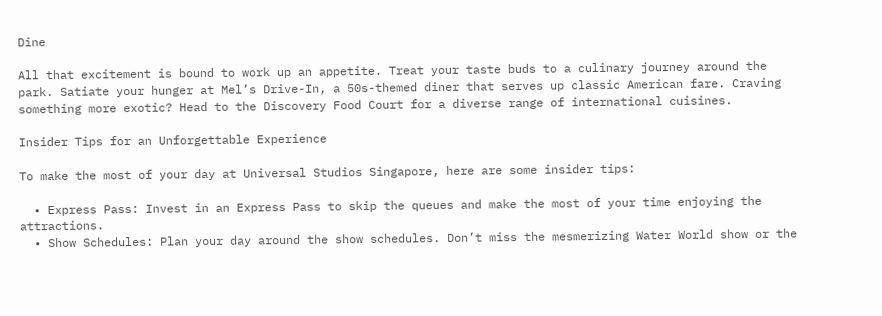Dine

All that excitement is bound to work up an appetite. Treat your taste buds to a culinary journey around the park. Satiate your hunger at Mel’s Drive-In, a 50s-themed diner that serves up classic American fare. Craving something more exotic? Head to the Discovery Food Court for a diverse range of international cuisines.

Insider Tips for an Unforgettable Experience

To make the most of your day at Universal Studios Singapore, here are some insider tips:

  • Express Pass: Invest in an Express Pass to skip the queues and make the most of your time enjoying the attractions.
  • Show Schedules: Plan your day around the show schedules. Don’t miss the mesmerizing Water World show or the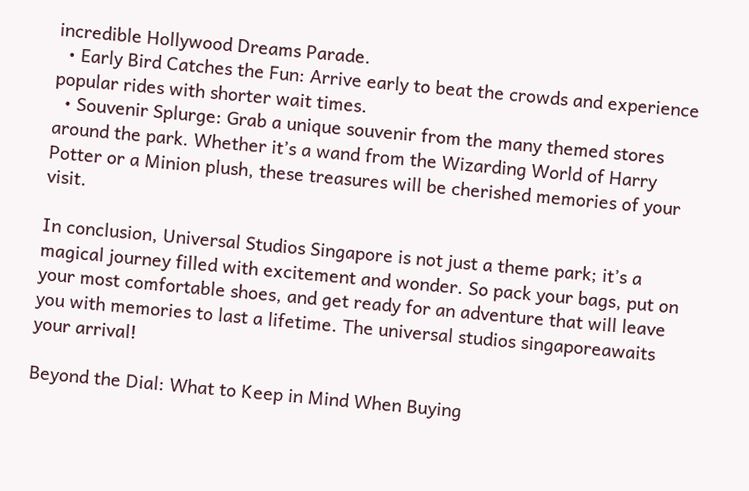incredible Hollywood Dreams Parade.
  • Early Bird Catches the Fun: Arrive early to beat the crowds and experience popular rides with shorter wait times.
  • Souvenir Splurge: Grab a unique souvenir from the many themed stores around the park. Whether it’s a wand from the Wizarding World of Harry Potter or a Minion plush, these treasures will be cherished memories of your visit.

In conclusion, Universal Studios Singapore is not just a theme park; it’s a magical journey filled with excitement and wonder. So pack your bags, put on your most comfortable shoes, and get ready for an adventure that will leave you with memories to last a lifetime. The universal studios singaporeawaits your arrival!

Beyond the Dial: What to Keep in Mind When Buying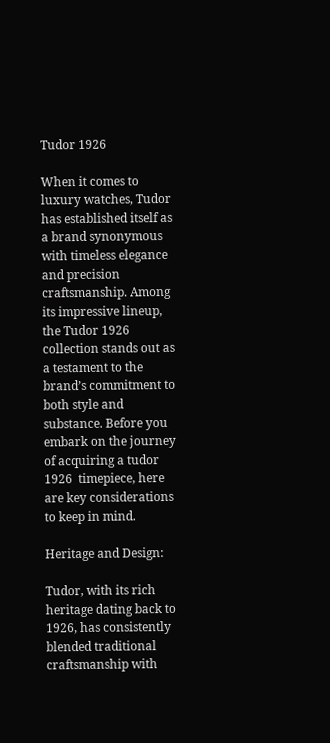Tudor 1926

When it comes to luxury watches, Tudor has established itself as a brand synonymous with timeless elegance and precision craftsmanship. Among its impressive lineup, the Tudor 1926 collection stands out as a testament to the brand’s commitment to both style and substance. Before you embark on the journey of acquiring a tudor 1926  timepiece, here are key considerations to keep in mind.

Heritage and Design:

Tudor, with its rich heritage dating back to 1926, has consistently blended traditional craftsmanship with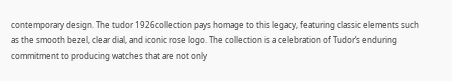contemporary design. The tudor 1926collection pays homage to this legacy, featuring classic elements such as the smooth bezel, clear dial, and iconic rose logo. The collection is a celebration of Tudor’s enduring commitment to producing watches that are not only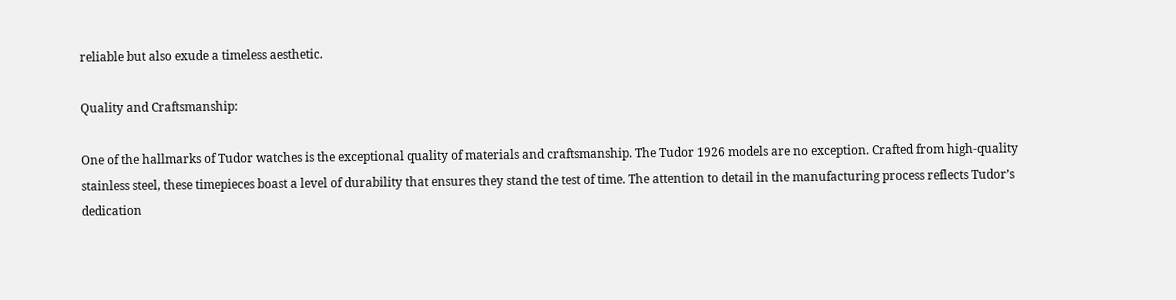reliable but also exude a timeless aesthetic.

Quality and Craftsmanship:

One of the hallmarks of Tudor watches is the exceptional quality of materials and craftsmanship. The Tudor 1926 models are no exception. Crafted from high-quality stainless steel, these timepieces boast a level of durability that ensures they stand the test of time. The attention to detail in the manufacturing process reflects Tudor’s dedication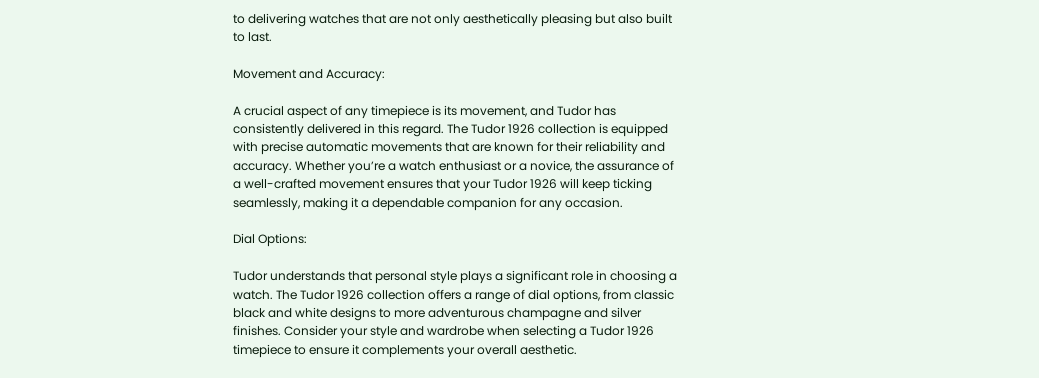to delivering watches that are not only aesthetically pleasing but also built to last.

Movement and Accuracy:

A crucial aspect of any timepiece is its movement, and Tudor has consistently delivered in this regard. The Tudor 1926 collection is equipped with precise automatic movements that are known for their reliability and accuracy. Whether you’re a watch enthusiast or a novice, the assurance of a well-crafted movement ensures that your Tudor 1926 will keep ticking seamlessly, making it a dependable companion for any occasion.

Dial Options:

Tudor understands that personal style plays a significant role in choosing a watch. The Tudor 1926 collection offers a range of dial options, from classic black and white designs to more adventurous champagne and silver finishes. Consider your style and wardrobe when selecting a Tudor 1926 timepiece to ensure it complements your overall aesthetic.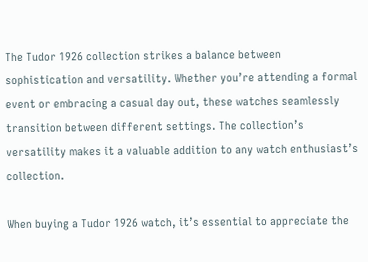The Tudor 1926 collection strikes a balance between sophistication and versatility. Whether you’re attending a formal event or embracing a casual day out, these watches seamlessly transition between different settings. The collection’s versatility makes it a valuable addition to any watch enthusiast’s collection.

When buying a Tudor 1926 watch, it’s essential to appreciate the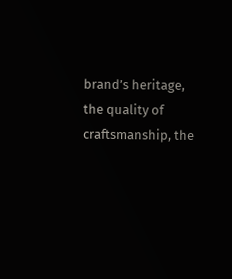brand’s heritage, the quality of craftsmanship, the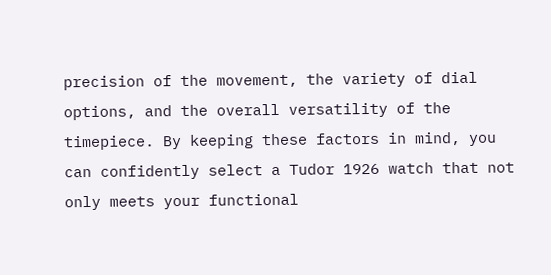precision of the movement, the variety of dial options, and the overall versatility of the timepiece. By keeping these factors in mind, you can confidently select a Tudor 1926 watch that not only meets your functional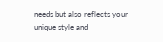needs but also reflects your unique style and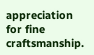appreciation for fine craftsmanship.